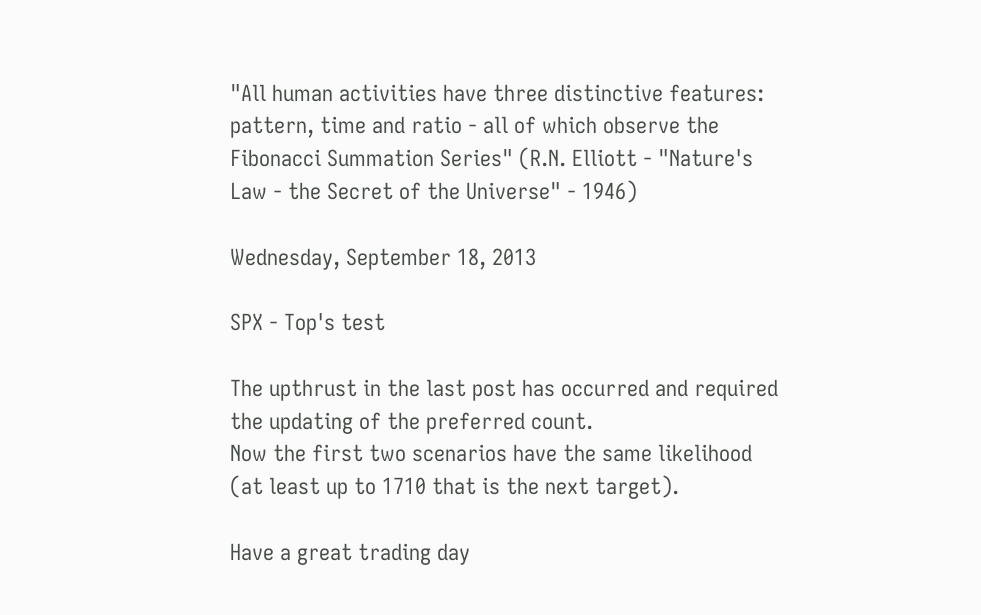"All human activities have three distinctive features: pattern, time and ratio - all of which observe the Fibonacci Summation Series" (R.N. Elliott - "Nature's Law - the Secret of the Universe" - 1946)

Wednesday, September 18, 2013

SPX - Top's test

The upthrust in the last post has occurred and required the updating of the preferred count.
Now the first two scenarios have the same likelihood (at least up to 1710 that is the next target).

Have a great trading day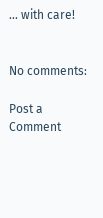... with care!


No comments:

Post a Comment